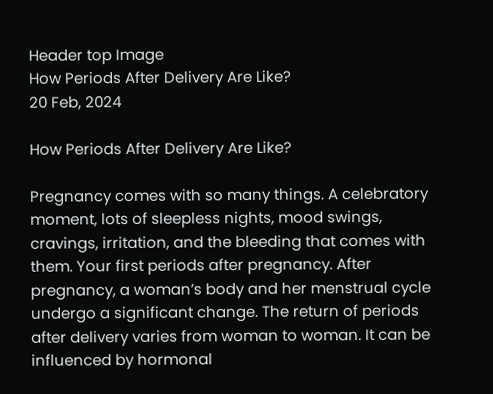Header top Image
How Periods After Delivery Are Like?
20 Feb, 2024

How Periods After Delivery Are Like?

Pregnancy comes with so many things. A celebratory moment, lots of sleepless nights, mood swings, cravings, irritation, and the bleeding that comes with them. Your first periods after pregnancy. After pregnancy, a woman’s body and her menstrual cycle undergo a significant change. The return of periods after delivery varies from woman to woman. It can be influenced by hormonal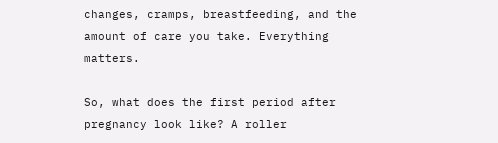changes, cramps, breastfeeding, and the amount of care you take. Everything matters.

So, what does the first period after pregnancy look like? A roller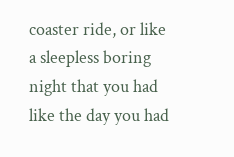coaster ride, or like a sleepless boring night that you had like the day you had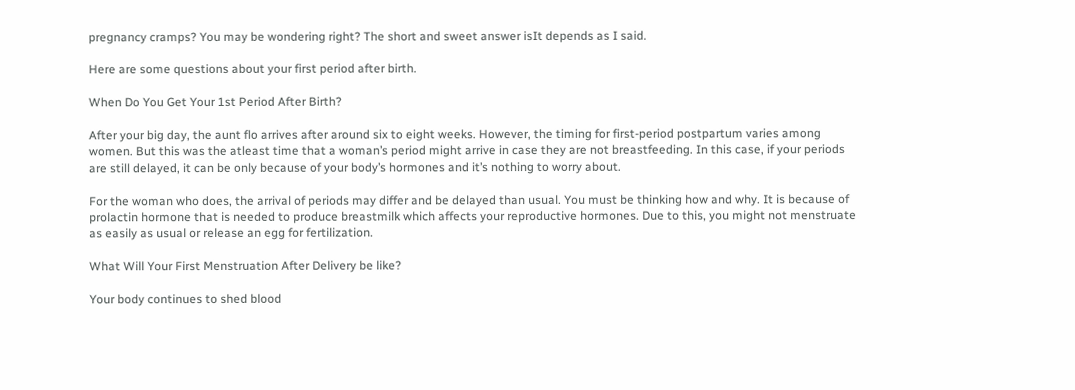pregnancy cramps? You may be wondering right? The short and sweet answer isIt depends as I said.

Here are some questions about your first period after birth.

When Do You Get Your 1st Period After Birth?

After your big day, the aunt flo arrives after around six to eight weeks. However, the timing for first-period postpartum varies among women. But this was the atleast time that a woman’s period might arrive in case they are not breastfeeding. In this case, if your periods are still delayed, it can be only because of your body’s hormones and it’s nothing to worry about.

For the woman who does, the arrival of periods may differ and be delayed than usual. You must be thinking how and why. It is because of prolactin hormone that is needed to produce breastmilk which affects your reproductive hormones. Due to this, you might not menstruate as easily as usual or release an egg for fertilization.

What Will Your First Menstruation After Delivery be like?

Your body continues to shed blood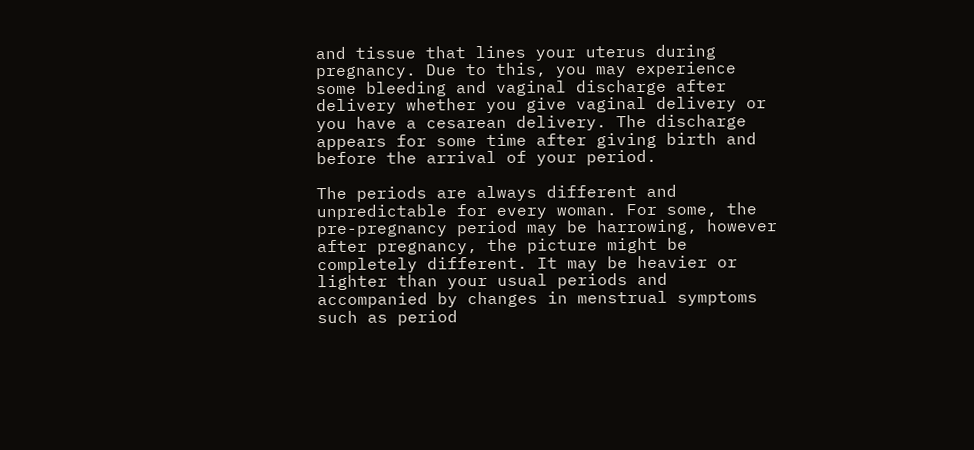and tissue that lines your uterus during pregnancy. Due to this, you may experience some bleeding and vaginal discharge after delivery whether you give vaginal delivery or you have a cesarean delivery. The discharge appears for some time after giving birth and before the arrival of your period.

The periods are always different and unpredictable for every woman. For some, the pre-pregnancy period may be harrowing, however after pregnancy, the picture might be completely different. It may be heavier or lighter than your usual periods and accompanied by changes in menstrual symptoms such as period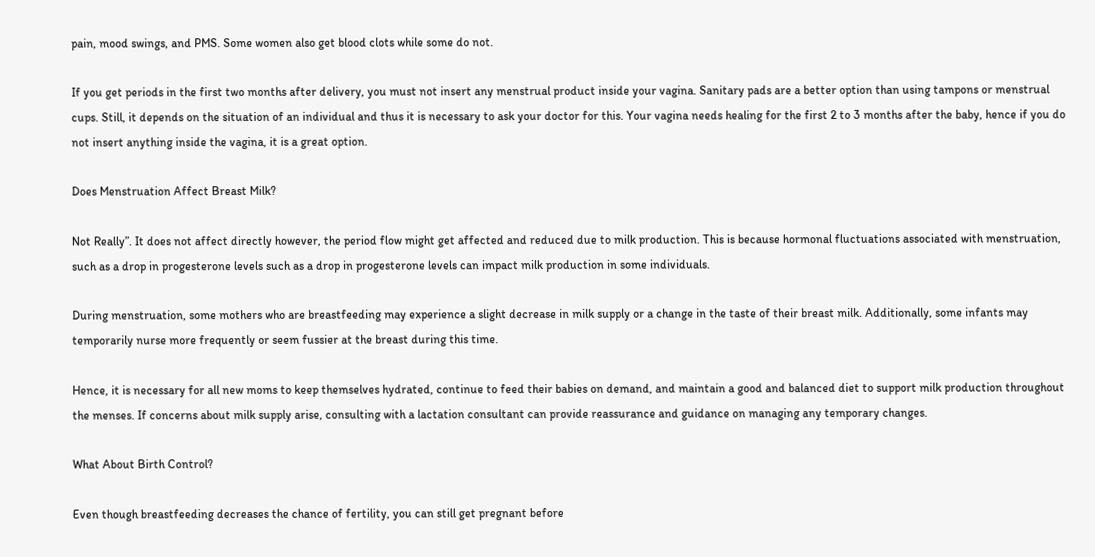pain, mood swings, and PMS. Some women also get blood clots while some do not.

If you get periods in the first two months after delivery, you must not insert any menstrual product inside your vagina. Sanitary pads are a better option than using tampons or menstrual cups. Still, it depends on the situation of an individual and thus it is necessary to ask your doctor for this. Your vagina needs healing for the first 2 to 3 months after the baby, hence if you do not insert anything inside the vagina, it is a great option.

Does Menstruation Affect Breast Milk?

Not Really”. It does not affect directly however, the period flow might get affected and reduced due to milk production. This is because hormonal fluctuations associated with menstruation, such as a drop in progesterone levels such as a drop in progesterone levels can impact milk production in some individuals.

During menstruation, some mothers who are breastfeeding may experience a slight decrease in milk supply or a change in the taste of their breast milk. Additionally, some infants may temporarily nurse more frequently or seem fussier at the breast during this time.

Hence, it is necessary for all new moms to keep themselves hydrated, continue to feed their babies on demand, and maintain a good and balanced diet to support milk production throughout the menses. If concerns about milk supply arise, consulting with a lactation consultant can provide reassurance and guidance on managing any temporary changes.

What About Birth Control?

Even though breastfeeding decreases the chance of fertility, you can still get pregnant before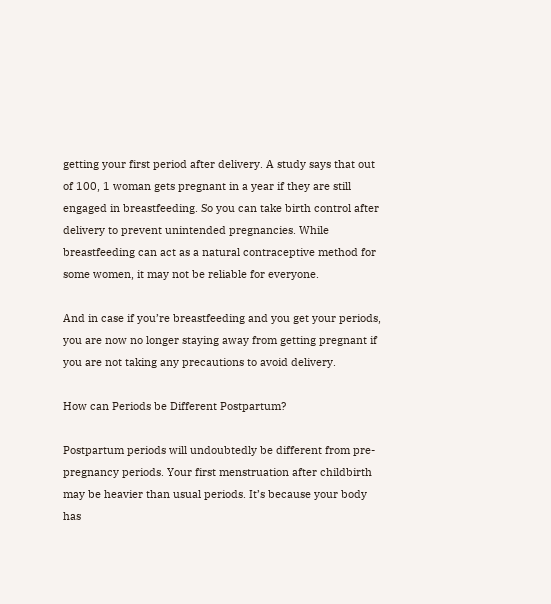getting your first period after delivery. A study says that out of 100, 1 woman gets pregnant in a year if they are still engaged in breastfeeding. So you can take birth control after delivery to prevent unintended pregnancies. While breastfeeding can act as a natural contraceptive method for some women, it may not be reliable for everyone.

And in case if you’re breastfeeding and you get your periods, you are now no longer staying away from getting pregnant if you are not taking any precautions to avoid delivery.

How can Periods be Different Postpartum?

Postpartum periods will undoubtedly be different from pre-pregnancy periods. Your first menstruation after childbirth may be heavier than usual periods. It’s because your body has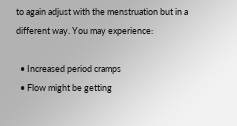to again adjust with the menstruation but in a different way. You may experience:

  • Increased period cramps
  • Flow might be getting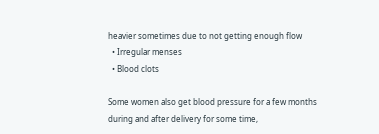heavier sometimes due to not getting enough flow
  • Irregular menses
  • Blood clots

Some women also get blood pressure for a few months during and after delivery for some time,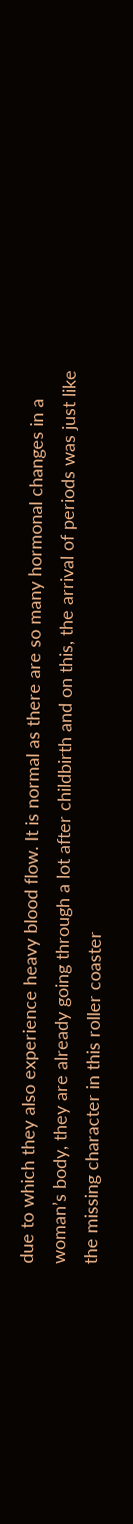due to which they also experience heavy blood flow. It is normal as there are so many hormonal changes in a woman’s body, they are already going through a lot after childbirth and on this, the arrival of periods was just like the missing character in this roller coaster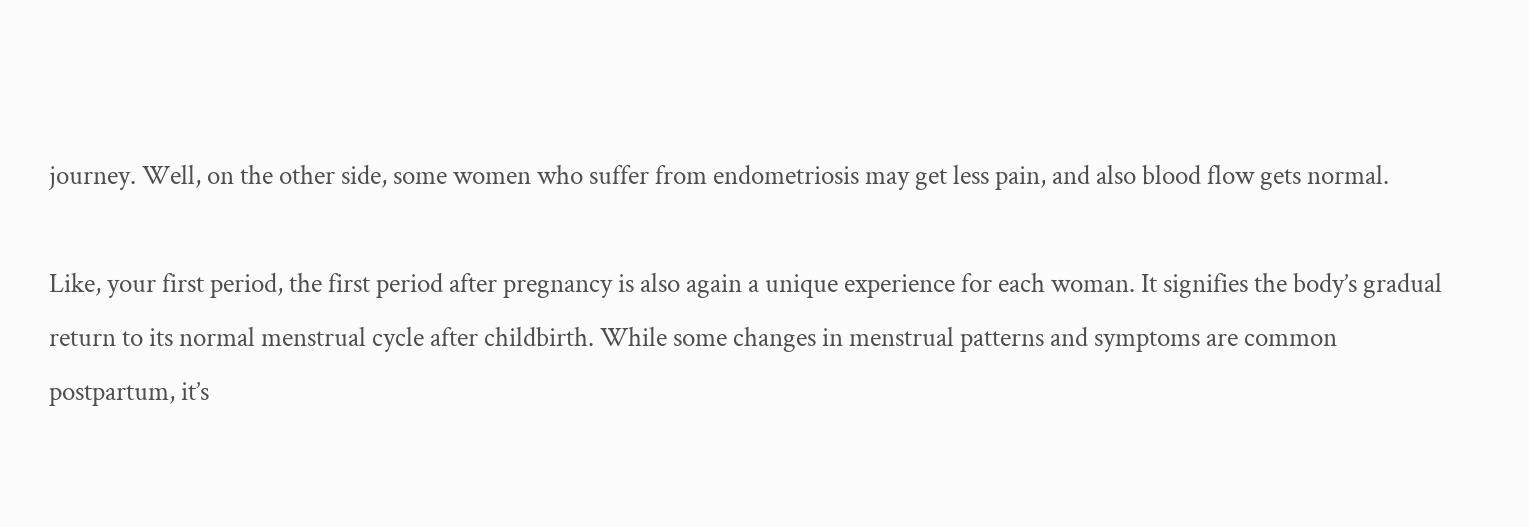journey. Well, on the other side, some women who suffer from endometriosis may get less pain, and also blood flow gets normal.

Like, your first period, the first period after pregnancy is also again a unique experience for each woman. It signifies the body’s gradual return to its normal menstrual cycle after childbirth. While some changes in menstrual patterns and symptoms are common postpartum, it’s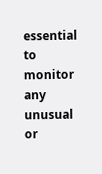essential to monitor any unusual or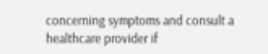concerning symptoms and consult a healthcare provider if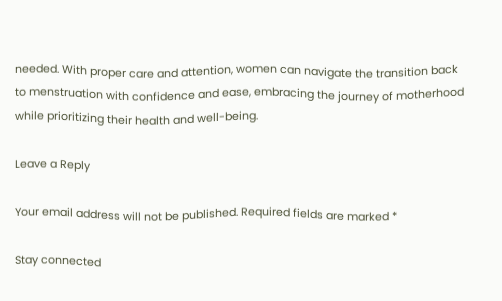needed. With proper care and attention, women can navigate the transition back to menstruation with confidence and ease, embracing the journey of motherhood while prioritizing their health and well-being.

Leave a Reply

Your email address will not be published. Required fields are marked *

Stay connected